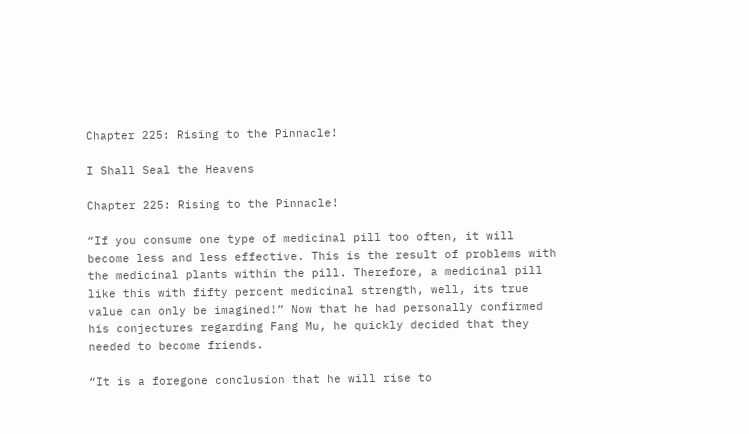Chapter 225: Rising to the Pinnacle!

I Shall Seal the Heavens

Chapter 225: Rising to the Pinnacle!

“If you consume one type of medicinal pill too often, it will become less and less effective. This is the result of problems with the medicinal plants within the pill. Therefore, a medicinal pill like this with fifty percent medicinal strength, well, its true value can only be imagined!” Now that he had personally confirmed his conjectures regarding Fang Mu, he quickly decided that they needed to become friends.

“It is a foregone conclusion that he will rise to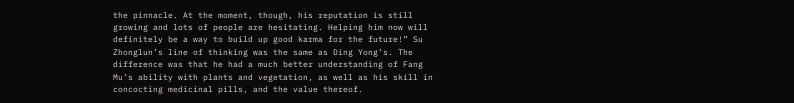the pinnacle. At the moment, though, his reputation is still growing and lots of people are hesitating. Helping him now will definitely be a way to build up good karma for the future!” Su Zhonglun’s line of thinking was the same as Ding Yong’s. The difference was that he had a much better understanding of Fang Mu’s ability with plants and vegetation, as well as his skill in concocting medicinal pills, and the value thereof.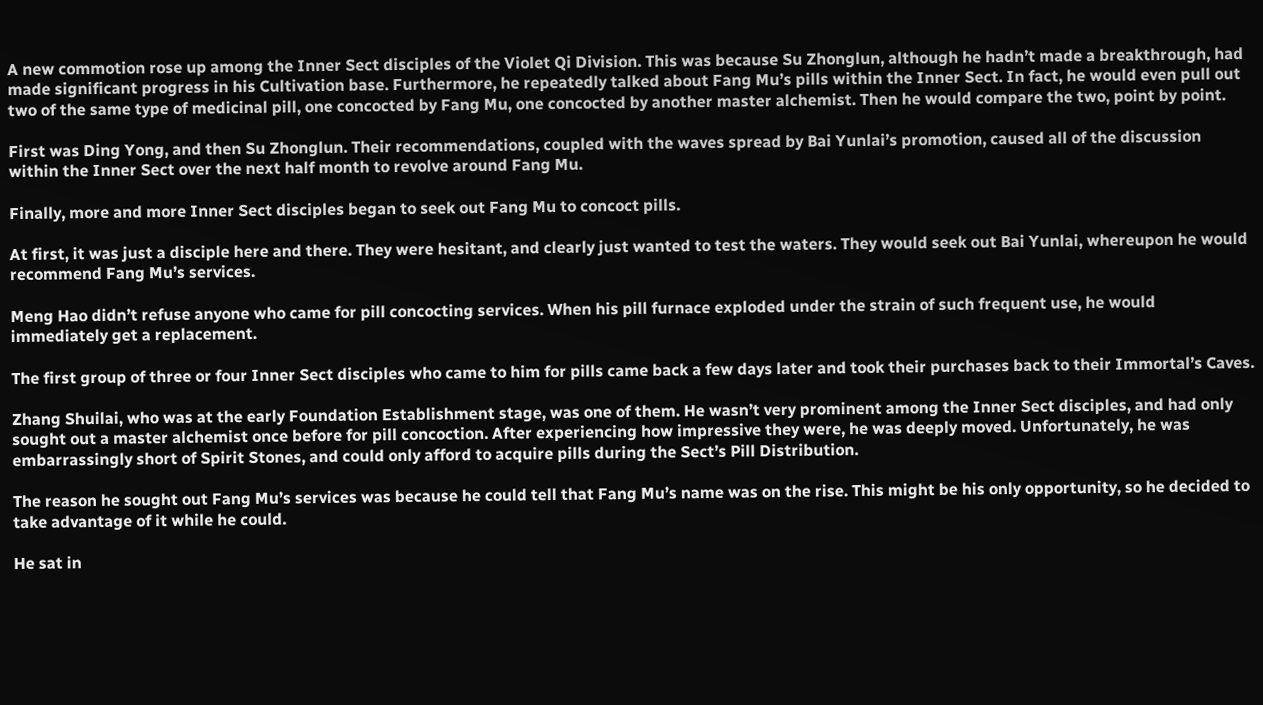A new commotion rose up among the Inner Sect disciples of the Violet Qi Division. This was because Su Zhonglun, although he hadn’t made a breakthrough, had made significant progress in his Cultivation base. Furthermore, he repeatedly talked about Fang Mu’s pills within the Inner Sect. In fact, he would even pull out two of the same type of medicinal pill, one concocted by Fang Mu, one concocted by another master alchemist. Then he would compare the two, point by point.

First was Ding Yong, and then Su Zhonglun. Their recommendations, coupled with the waves spread by Bai Yunlai’s promotion, caused all of the discussion within the Inner Sect over the next half month to revolve around Fang Mu.

Finally, more and more Inner Sect disciples began to seek out Fang Mu to concoct pills.

At first, it was just a disciple here and there. They were hesitant, and clearly just wanted to test the waters. They would seek out Bai Yunlai, whereupon he would recommend Fang Mu’s services.

Meng Hao didn’t refuse anyone who came for pill concocting services. When his pill furnace exploded under the strain of such frequent use, he would immediately get a replacement.

The first group of three or four Inner Sect disciples who came to him for pills came back a few days later and took their purchases back to their Immortal’s Caves.

Zhang Shuilai, who was at the early Foundation Establishment stage, was one of them. He wasn’t very prominent among the Inner Sect disciples, and had only sought out a master alchemist once before for pill concoction. After experiencing how impressive they were, he was deeply moved. Unfortunately, he was embarrassingly short of Spirit Stones, and could only afford to acquire pills during the Sect’s Pill Distribution.

The reason he sought out Fang Mu’s services was because he could tell that Fang Mu’s name was on the rise. This might be his only opportunity, so he decided to take advantage of it while he could.

He sat in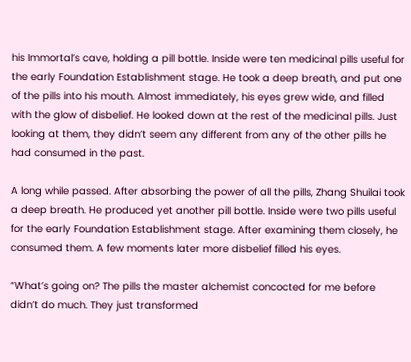his Immortal’s cave, holding a pill bottle. Inside were ten medicinal pills useful for the early Foundation Establishment stage. He took a deep breath, and put one of the pills into his mouth. Almost immediately, his eyes grew wide, and filled with the glow of disbelief. He looked down at the rest of the medicinal pills. Just looking at them, they didn’t seem any different from any of the other pills he had consumed in the past.

A long while passed. After absorbing the power of all the pills, Zhang Shuilai took a deep breath. He produced yet another pill bottle. Inside were two pills useful for the early Foundation Establishment stage. After examining them closely, he consumed them. A few moments later more disbelief filled his eyes.

“What’s going on? The pills the master alchemist concocted for me before didn’t do much. They just transformed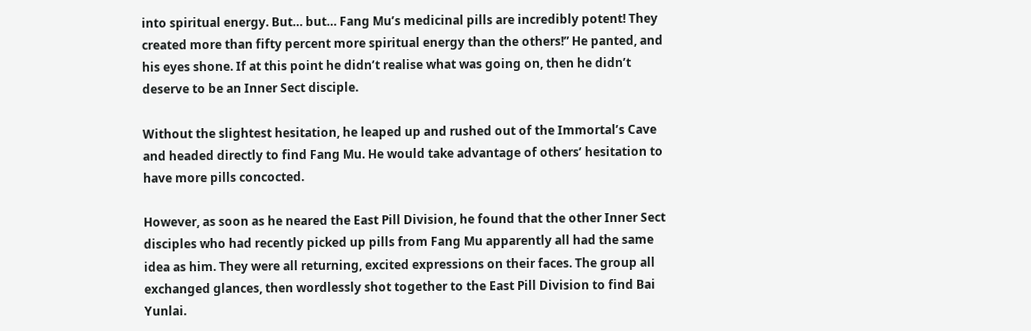into spiritual energy. But… but… Fang Mu’s medicinal pills are incredibly potent! They created more than fifty percent more spiritual energy than the others!” He panted, and his eyes shone. If at this point he didn’t realise what was going on, then he didn’t deserve to be an Inner Sect disciple.

Without the slightest hesitation, he leaped up and rushed out of the Immortal’s Cave and headed directly to find Fang Mu. He would take advantage of others’ hesitation to have more pills concocted.

However, as soon as he neared the East Pill Division, he found that the other Inner Sect disciples who had recently picked up pills from Fang Mu apparently all had the same idea as him. They were all returning, excited expressions on their faces. The group all exchanged glances, then wordlessly shot together to the East Pill Division to find Bai Yunlai.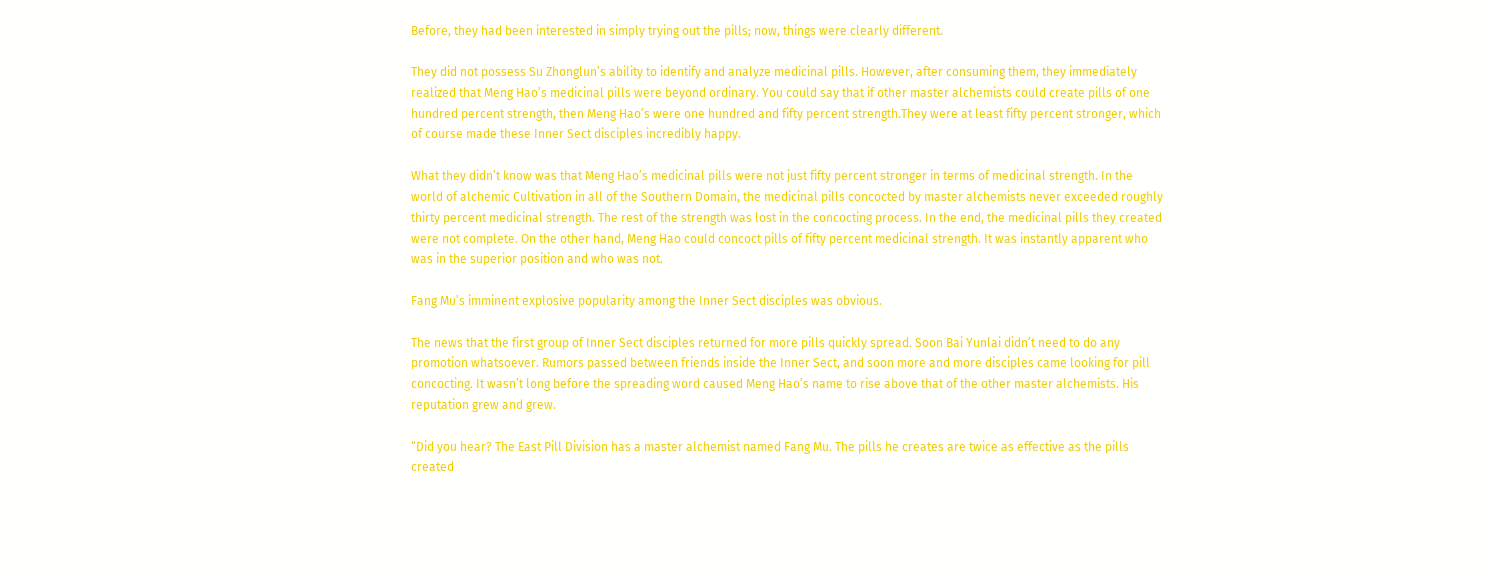Before, they had been interested in simply trying out the pills; now, things were clearly different.

They did not possess Su Zhonglun’s ability to identify and analyze medicinal pills. However, after consuming them, they immediately realized that Meng Hao’s medicinal pills were beyond ordinary. You could say that if other master alchemists could create pills of one hundred percent strength, then Meng Hao’s were one hundred and fifty percent strength.They were at least fifty percent stronger, which of course made these Inner Sect disciples incredibly happy.

What they didn’t know was that Meng Hao’s medicinal pills were not just fifty percent stronger in terms of medicinal strength. In the world of alchemic Cultivation in all of the Southern Domain, the medicinal pills concocted by master alchemists never exceeded roughly thirty percent medicinal strength. The rest of the strength was lost in the concocting process. In the end, the medicinal pills they created were not complete. On the other hand, Meng Hao could concoct pills of fifty percent medicinal strength. It was instantly apparent who was in the superior position and who was not.

Fang Mu’s imminent explosive popularity among the Inner Sect disciples was obvious.

The news that the first group of Inner Sect disciples returned for more pills quickly spread. Soon Bai Yunlai didn’t need to do any promotion whatsoever. Rumors passed between friends inside the Inner Sect, and soon more and more disciples came looking for pill concocting. It wasn’t long before the spreading word caused Meng Hao’s name to rise above that of the other master alchemists. His reputation grew and grew.

“Did you hear? The East Pill Division has a master alchemist named Fang Mu. The pills he creates are twice as effective as the pills created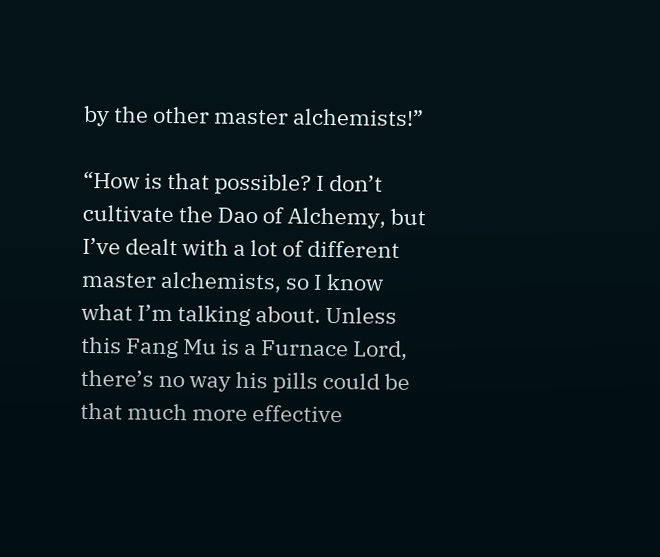by the other master alchemists!”

“How is that possible? I don’t cultivate the Dao of Alchemy, but I’ve dealt with a lot of different master alchemists, so I know what I’m talking about. Unless this Fang Mu is a Furnace Lord, there’s no way his pills could be that much more effective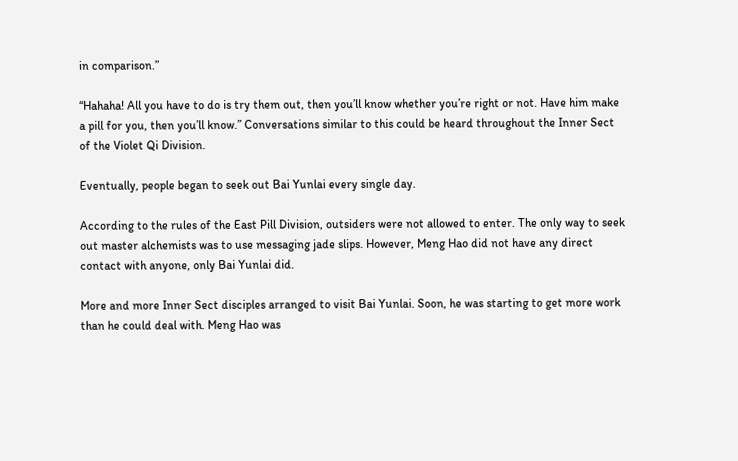in comparison.”

“Hahaha! All you have to do is try them out, then you’ll know whether you’re right or not. Have him make a pill for you, then you’ll know.” Conversations similar to this could be heard throughout the Inner Sect of the Violet Qi Division.

Eventually, people began to seek out Bai Yunlai every single day.

According to the rules of the East Pill Division, outsiders were not allowed to enter. The only way to seek out master alchemists was to use messaging jade slips. However, Meng Hao did not have any direct contact with anyone, only Bai Yunlai did.

More and more Inner Sect disciples arranged to visit Bai Yunlai. Soon, he was starting to get more work than he could deal with. Meng Hao was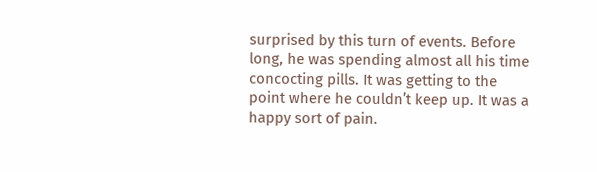surprised by this turn of events. Before long, he was spending almost all his time concocting pills. It was getting to the point where he couldn’t keep up. It was a happy sort of pain.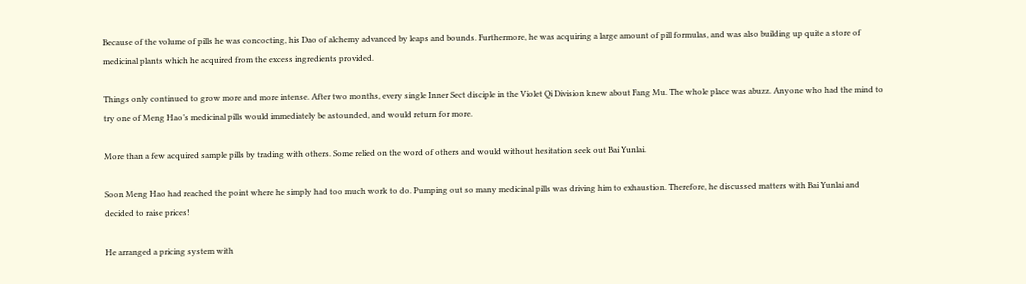Because of the volume of pills he was concocting, his Dao of alchemy advanced by leaps and bounds. Furthermore, he was acquiring a large amount of pill formulas, and was also building up quite a store of medicinal plants which he acquired from the excess ingredients provided.

Things only continued to grow more and more intense. After two months, every single Inner Sect disciple in the Violet Qi Division knew about Fang Mu. The whole place was abuzz. Anyone who had the mind to try one of Meng Hao’s medicinal pills would immediately be astounded, and would return for more.

More than a few acquired sample pills by trading with others. Some relied on the word of others and would without hesitation seek out Bai Yunlai.

Soon Meng Hao had reached the point where he simply had too much work to do. Pumping out so many medicinal pills was driving him to exhaustion. Therefore, he discussed matters with Bai Yunlai and decided to raise prices!

He arranged a pricing system with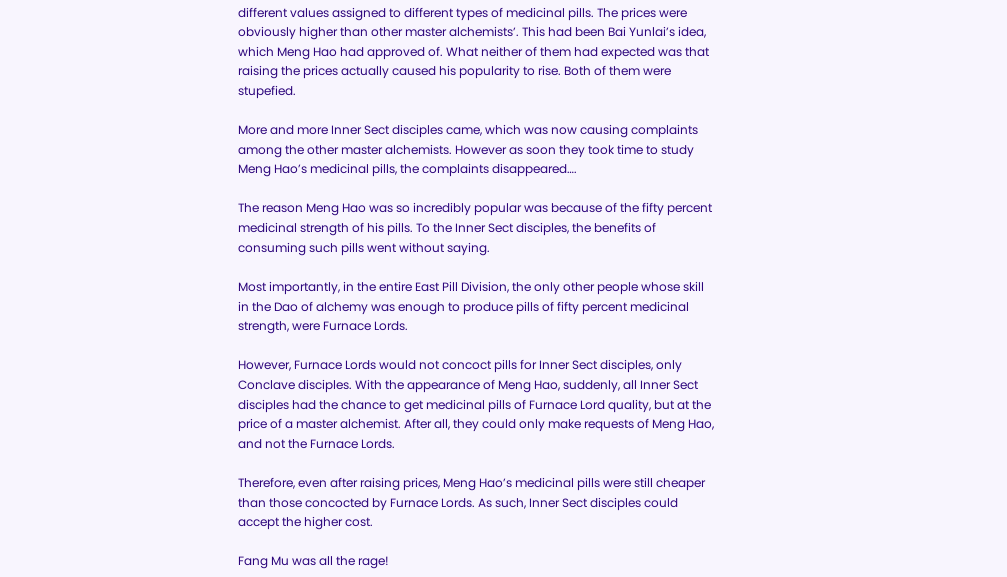different values assigned to different types of medicinal pills. The prices were obviously higher than other master alchemists’. This had been Bai Yunlai’s idea, which Meng Hao had approved of. What neither of them had expected was that raising the prices actually caused his popularity to rise. Both of them were stupefied.

More and more Inner Sect disciples came, which was now causing complaints among the other master alchemists. However as soon they took time to study Meng Hao’s medicinal pills, the complaints disappeared….

The reason Meng Hao was so incredibly popular was because of the fifty percent medicinal strength of his pills. To the Inner Sect disciples, the benefits of consuming such pills went without saying.

Most importantly, in the entire East Pill Division, the only other people whose skill in the Dao of alchemy was enough to produce pills of fifty percent medicinal strength, were Furnace Lords.

However, Furnace Lords would not concoct pills for Inner Sect disciples, only Conclave disciples. With the appearance of Meng Hao, suddenly, all Inner Sect disciples had the chance to get medicinal pills of Furnace Lord quality, but at the price of a master alchemist. After all, they could only make requests of Meng Hao, and not the Furnace Lords.

Therefore, even after raising prices, Meng Hao’s medicinal pills were still cheaper than those concocted by Furnace Lords. As such, Inner Sect disciples could accept the higher cost.

Fang Mu was all the rage!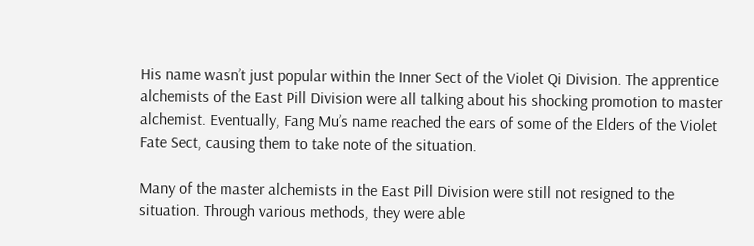His name wasn’t just popular within the Inner Sect of the Violet Qi Division. The apprentice alchemists of the East Pill Division were all talking about his shocking promotion to master alchemist. Eventually, Fang Mu’s name reached the ears of some of the Elders of the Violet Fate Sect, causing them to take note of the situation.

Many of the master alchemists in the East Pill Division were still not resigned to the situation. Through various methods, they were able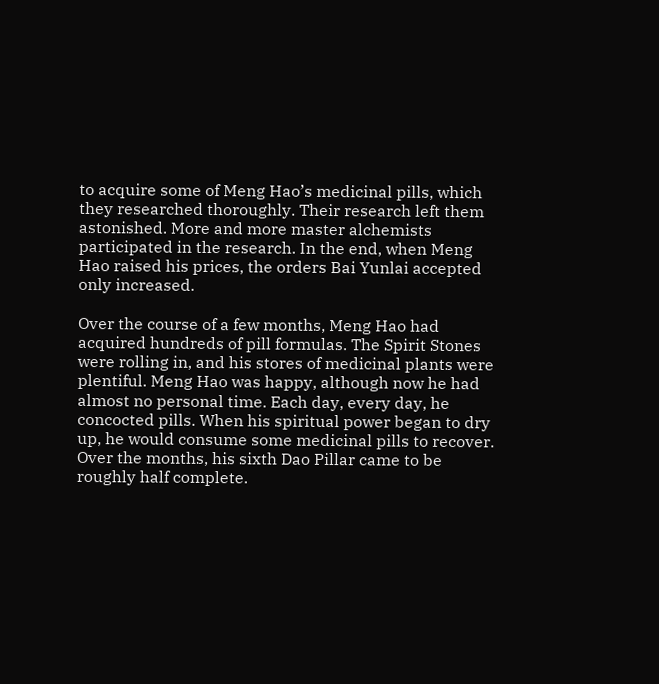to acquire some of Meng Hao’s medicinal pills, which they researched thoroughly. Their research left them astonished. More and more master alchemists participated in the research. In the end, when Meng Hao raised his prices, the orders Bai Yunlai accepted only increased.

Over the course of a few months, Meng Hao had acquired hundreds of pill formulas. The Spirit Stones were rolling in, and his stores of medicinal plants were plentiful. Meng Hao was happy, although now he had almost no personal time. Each day, every day, he concocted pills. When his spiritual power began to dry up, he would consume some medicinal pills to recover. Over the months, his sixth Dao Pillar came to be roughly half complete.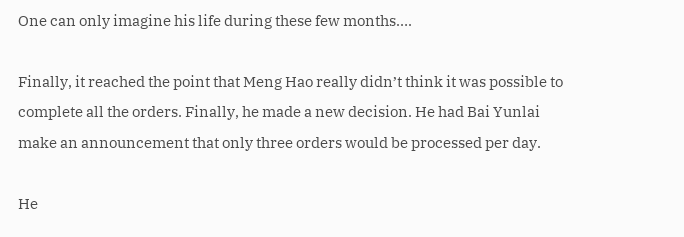One can only imagine his life during these few months….

Finally, it reached the point that Meng Hao really didn’t think it was possible to complete all the orders. Finally, he made a new decision. He had Bai Yunlai make an announcement that only three orders would be processed per day.

He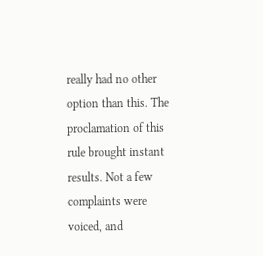really had no other option than this. The proclamation of this rule brought instant results. Not a few complaints were voiced, and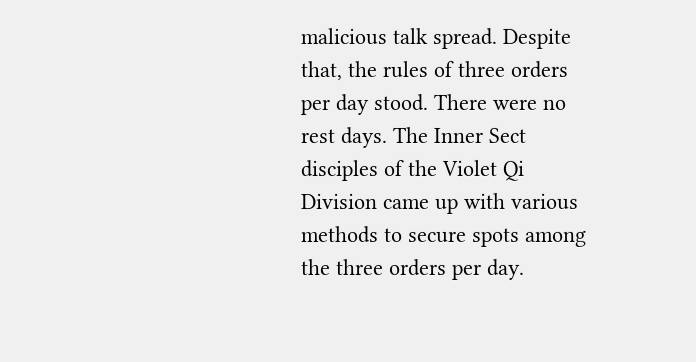malicious talk spread. Despite that, the rules of three orders per day stood. There were no rest days. The Inner Sect disciples of the Violet Qi Division came up with various methods to secure spots among the three orders per day.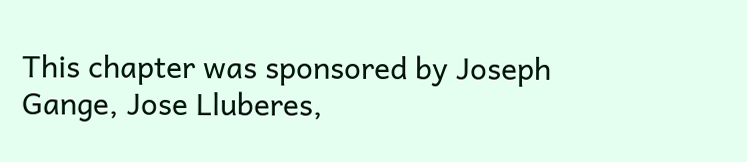This chapter was sponsored by Joseph Gange, Jose Lluberes,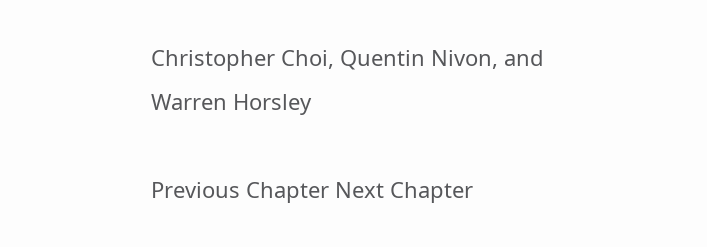Christopher Choi, Quentin Nivon, and Warren Horsley

Previous Chapter Next Chapter